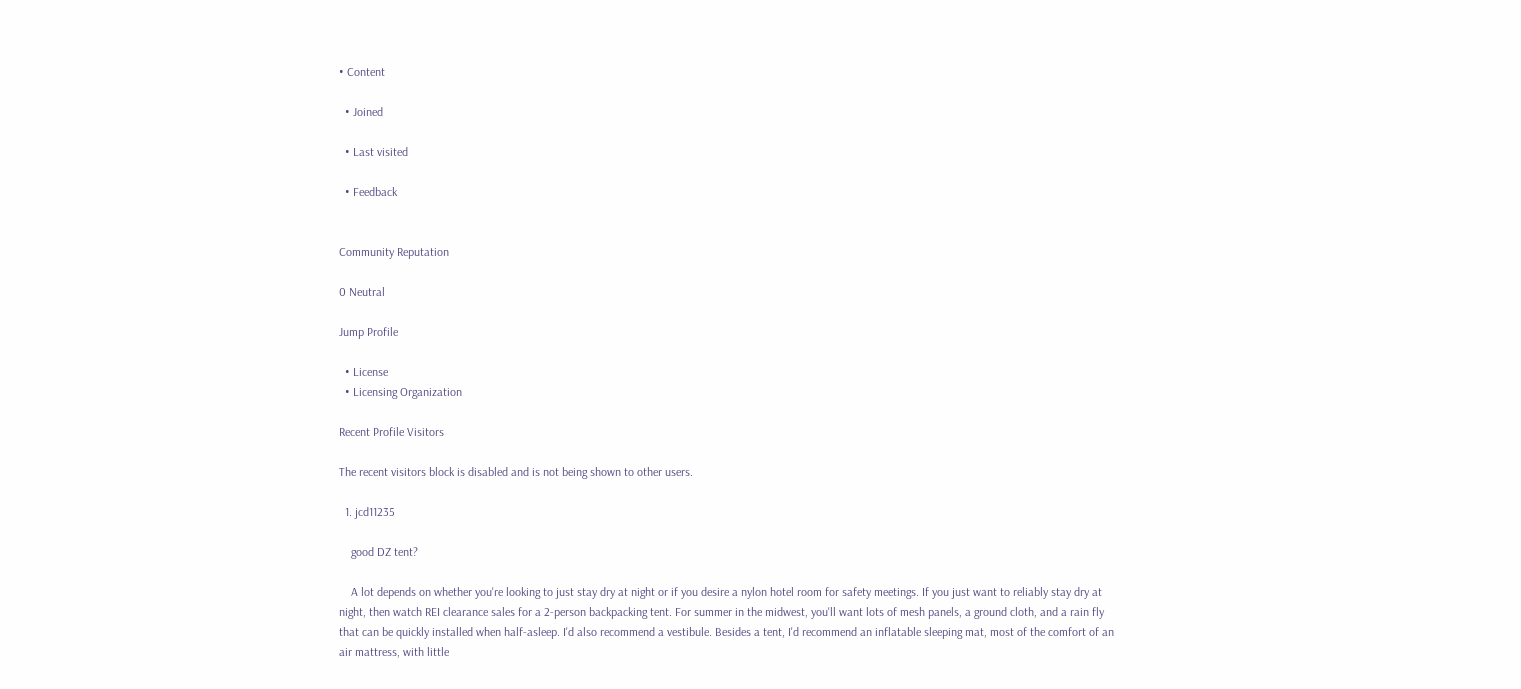• Content

  • Joined

  • Last visited

  • Feedback


Community Reputation

0 Neutral

Jump Profile

  • License
  • Licensing Organization

Recent Profile Visitors

The recent visitors block is disabled and is not being shown to other users.

  1. jcd11235

    good DZ tent?

    A lot depends on whether you're looking to just stay dry at night or if you desire a nylon hotel room for safety meetings. If you just want to reliably stay dry at night, then watch REI clearance sales for a 2-person backpacking tent. For summer in the midwest, you'll want lots of mesh panels, a ground cloth, and a rain fly that can be quickly installed when half-asleep. I'd also recommend a vestibule. Besides a tent, I'd recommend an inflatable sleeping mat, most of the comfort of an air mattress, with little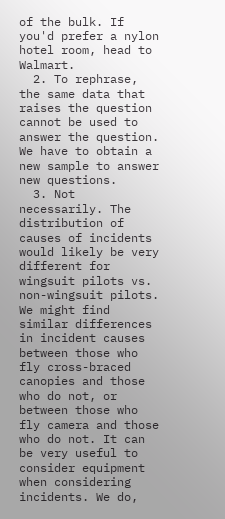of the bulk. If you'd prefer a nylon hotel room, head to Walmart.
  2. To rephrase, the same data that raises the question cannot be used to answer the question. We have to obtain a new sample to answer new questions.
  3. Not necessarily. The distribution of causes of incidents would likely be very different for wingsuit pilots vs. non-wingsuit pilots. We might find similar differences in incident causes between those who fly cross-braced canopies and those who do not, or between those who fly camera and those who do not. It can be very useful to consider equipment when considering incidents. We do,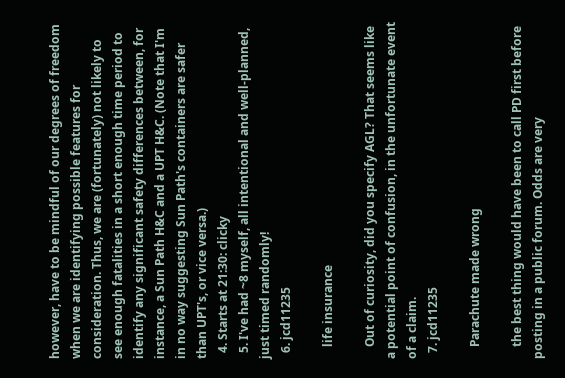however, have to be mindful of our degrees of freedom when we are identifying possible features for consideration. Thus, we are (fortunately) not likely to see enough fatalities in a short enough time period to identify any significant safety differences between, for instance, a Sun Path H&C and a UPT H&C. (Note that I'm in no way suggesting Sun Path's containers are safer than UPT's, or vice versa.)
  4. Starts at 21:30: clicky
  5. I've had ~8 myself, all intentional and well-planned, just timed randomly!
  6. jcd11235

    life insurance

    Out of curiosity, did you specify AGL? That seems like a potential point of confusion, in the unfortunate event of a claim.
  7. jcd11235

    Parachute made wrong

    the best thing would have been to call PD first before posting in a public forum. Odds are very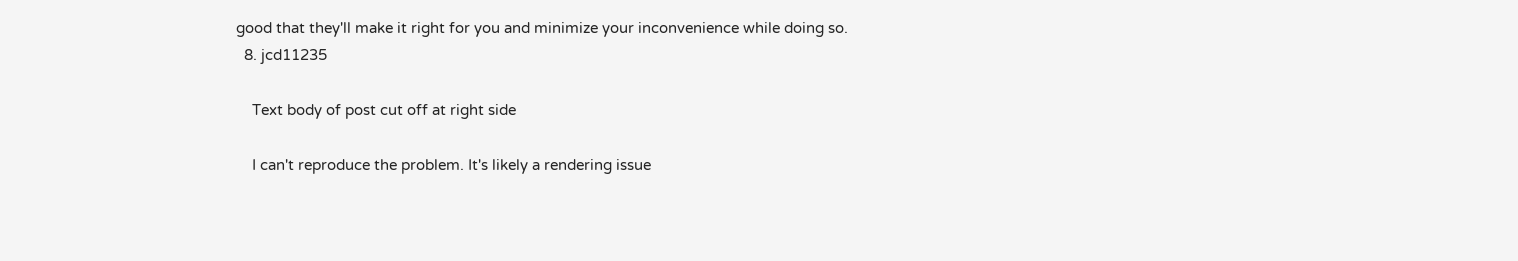good that they'll make it right for you and minimize your inconvenience while doing so.
  8. jcd11235

    Text body of post cut off at right side

    I can't reproduce the problem. It's likely a rendering issue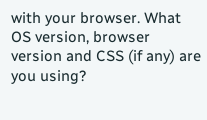with your browser. What OS version, browser version and CSS (if any) are you using?